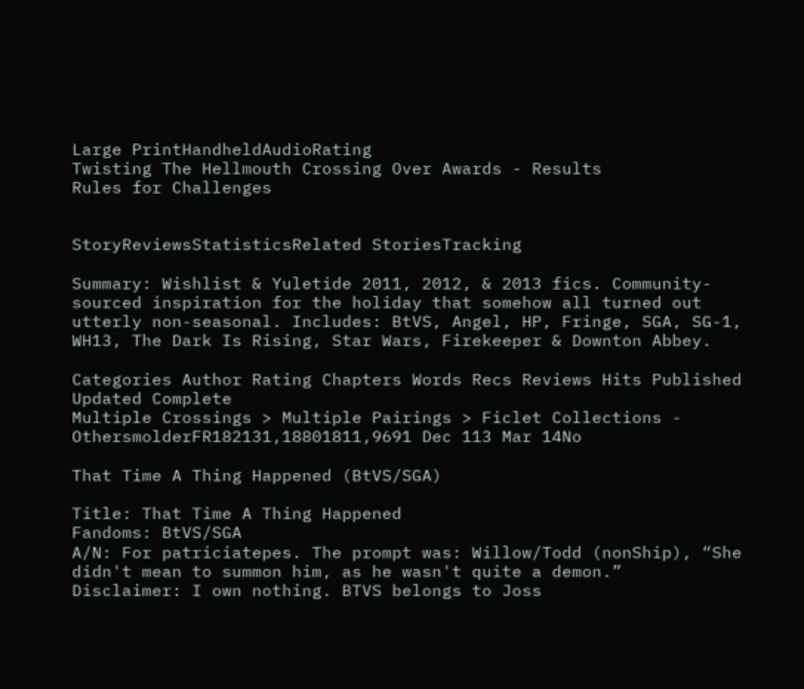Large PrintHandheldAudioRating
Twisting The Hellmouth Crossing Over Awards - Results
Rules for Challenges


StoryReviewsStatisticsRelated StoriesTracking

Summary: Wishlist & Yuletide 2011, 2012, & 2013 fics. Community-sourced inspiration for the holiday that somehow all turned out utterly non-seasonal. Includes: BtVS, Angel, HP, Fringe, SGA, SG-1, WH13, The Dark Is Rising, Star Wars, Firekeeper & Downton Abbey.

Categories Author Rating Chapters Words Recs Reviews Hits Published Updated Complete
Multiple Crossings > Multiple Pairings > Ficlet Collections - OthersmolderFR182131,18801811,9691 Dec 113 Mar 14No

That Time A Thing Happened (BtVS/SGA)

Title: That Time A Thing Happened
Fandoms: BtVS/SGA
A/N: For patriciatepes. The prompt was: Willow/Todd (nonShip), “She didn't mean to summon him, as he wasn't quite a demon.”
Disclaimer: I own nothing. BTVS belongs to Joss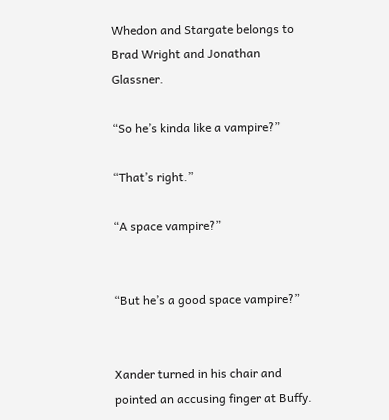Whedon and Stargate belongs to Brad Wright and Jonathan Glassner.

“So he’s kinda like a vampire?”

“That’s right.”

“A space vampire?”


“But he’s a good space vampire?”


Xander turned in his chair and pointed an accusing finger at Buffy.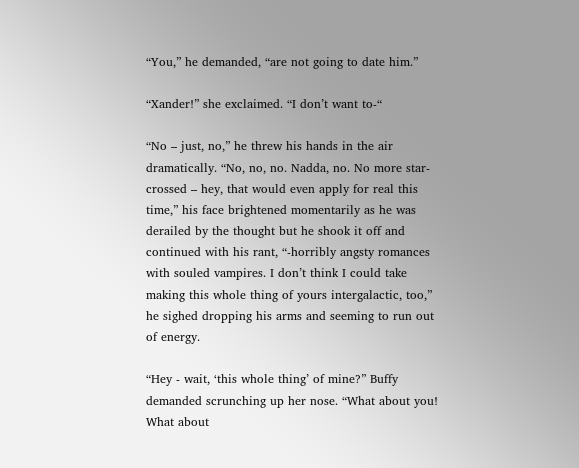“You,” he demanded, “are not going to date him.”

“Xander!” she exclaimed. “I don’t want to-“

“No – just, no,” he threw his hands in the air dramatically. “No, no, no. Nadda, no. No more star-crossed – hey, that would even apply for real this time,” his face brightened momentarily as he was derailed by the thought but he shook it off and continued with his rant, “-horribly angsty romances with souled vampires. I don’t think I could take making this whole thing of yours intergalactic, too,” he sighed dropping his arms and seeming to run out of energy.

“Hey - wait, ‘this whole thing’ of mine?” Buffy demanded scrunching up her nose. “What about you! What about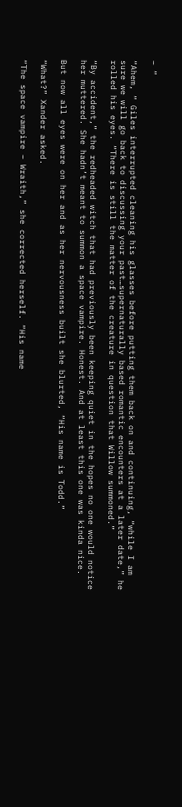– “

“Ahem, “ Giles interrupted cleaning his glasses before putting them back on and continuing, “while I am sure we will go back to discussing your past…supernaturally based romantic encounters at a later date,” he rolled his eyes. “There is still the matter of the creature in question that Willow summoned.”

“By accident,” the redheaded witch that had previously been keeping quiet in the hopes no one would notice her muttered. She hadn’t meant to summon a space vampire. Honest. And at least this one was kinda nice.

But now all eyes were on her and as her nervousness built she blurted, “His name is Todd.”

“What?” Xander asked.

“The space vampire – Wraith,” she corrected herself. “His name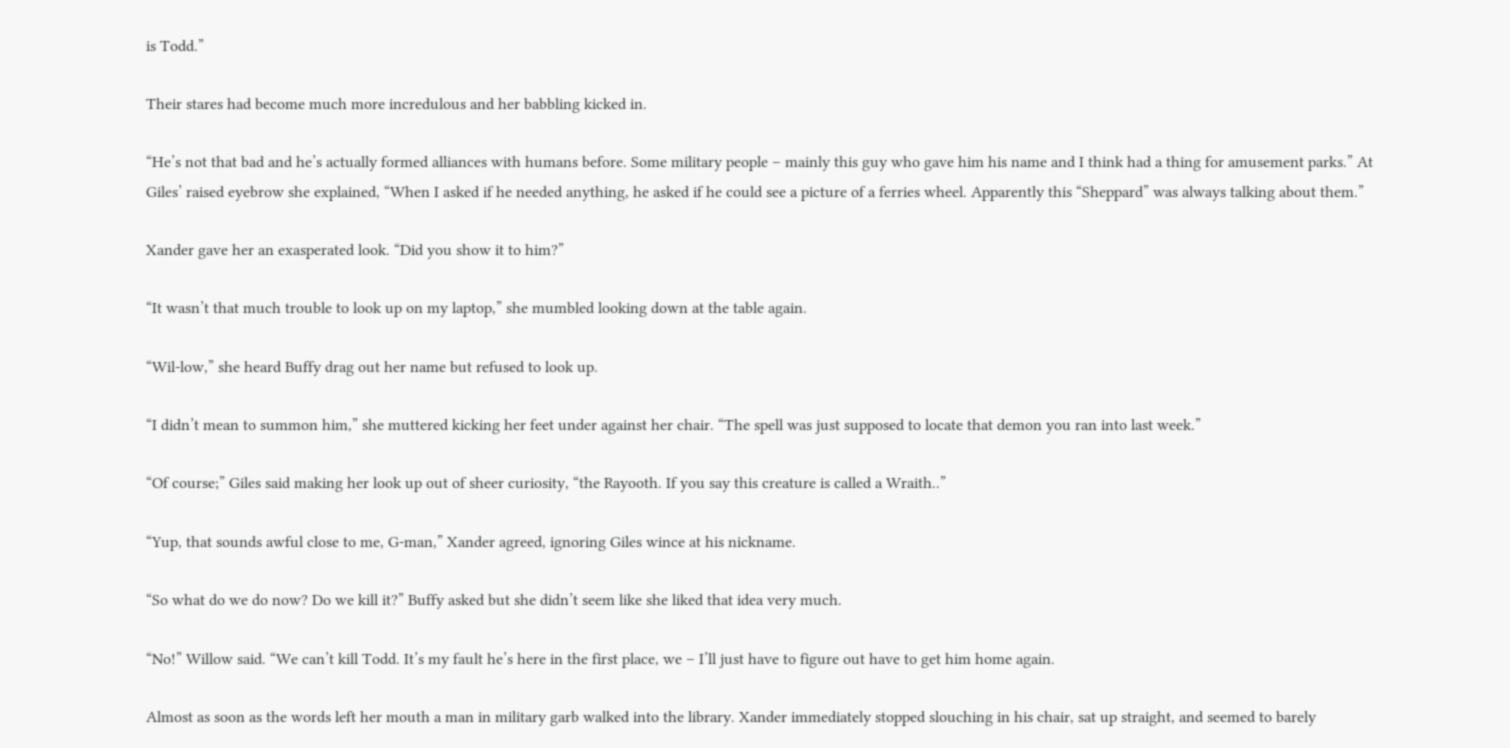is Todd.”

Their stares had become much more incredulous and her babbling kicked in.

“He’s not that bad and he’s actually formed alliances with humans before. Some military people – mainly this guy who gave him his name and I think had a thing for amusement parks.” At Giles’ raised eyebrow she explained, “When I asked if he needed anything, he asked if he could see a picture of a ferries wheel. Apparently this “Sheppard” was always talking about them.”

Xander gave her an exasperated look. “Did you show it to him?”

“It wasn’t that much trouble to look up on my laptop,” she mumbled looking down at the table again.

“Wil-low,” she heard Buffy drag out her name but refused to look up.

“I didn’t mean to summon him,” she muttered kicking her feet under against her chair. “The spell was just supposed to locate that demon you ran into last week.”

“Of course;” Giles said making her look up out of sheer curiosity, “the Rayooth. If you say this creature is called a Wraith..”

“Yup, that sounds awful close to me, G-man,” Xander agreed, ignoring Giles wince at his nickname.

“So what do we do now? Do we kill it?” Buffy asked but she didn’t seem like she liked that idea very much.

“No!” Willow said. “We can’t kill Todd. It’s my fault he’s here in the first place, we – I’ll just have to figure out have to get him home again.

Almost as soon as the words left her mouth a man in military garb walked into the library. Xander immediately stopped slouching in his chair, sat up straight, and seemed to barely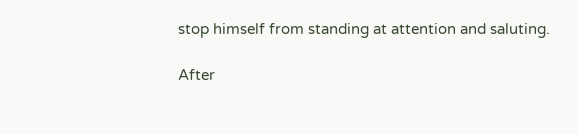stop himself from standing at attention and saluting.

After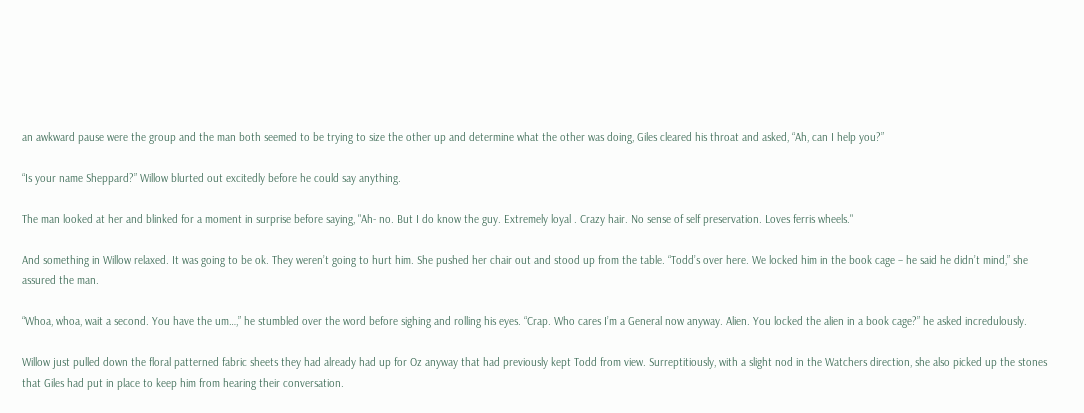an awkward pause were the group and the man both seemed to be trying to size the other up and determine what the other was doing, Giles cleared his throat and asked, “Ah, can I help you?”

“Is your name Sheppard?” Willow blurted out excitedly before he could say anything.

The man looked at her and blinked for a moment in surprise before saying, "Ah- no. But I do know the guy. Extremely loyal . Crazy hair. No sense of self preservation. Loves ferris wheels."

And something in Willow relaxed. It was going to be ok. They weren’t going to hurt him. She pushed her chair out and stood up from the table. “Todd’s over here. We locked him in the book cage – he said he didn’t mind,” she assured the man.

“Whoa, whoa, wait a second. You have the um…,” he stumbled over the word before sighing and rolling his eyes. “Crap. Who cares I’m a General now anyway. Alien. You locked the alien in a book cage?” he asked incredulously.

Willow just pulled down the floral patterned fabric sheets they had already had up for Oz anyway that had previously kept Todd from view. Surreptitiously, with a slight nod in the Watchers direction, she also picked up the stones that Giles had put in place to keep him from hearing their conversation.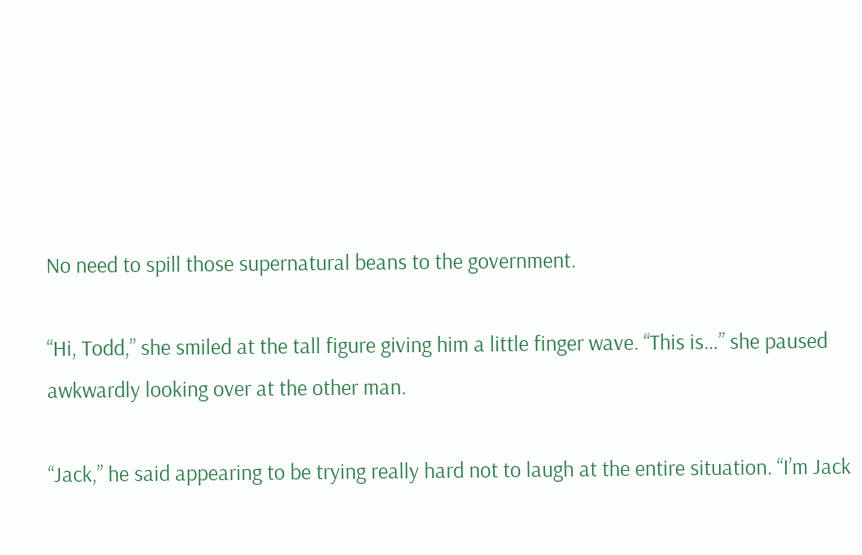No need to spill those supernatural beans to the government.

“Hi, Todd,” she smiled at the tall figure giving him a little finger wave. “This is…” she paused awkwardly looking over at the other man.

“Jack,” he said appearing to be trying really hard not to laugh at the entire situation. “I’m Jack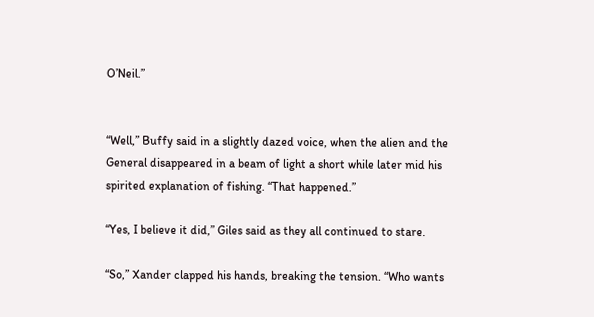O’Neil.”


“Well,” Buffy said in a slightly dazed voice, when the alien and the General disappeared in a beam of light a short while later mid his spirited explanation of fishing. “That happened.”

“Yes, I believe it did,” Giles said as they all continued to stare.

“So,” Xander clapped his hands, breaking the tension. “Who wants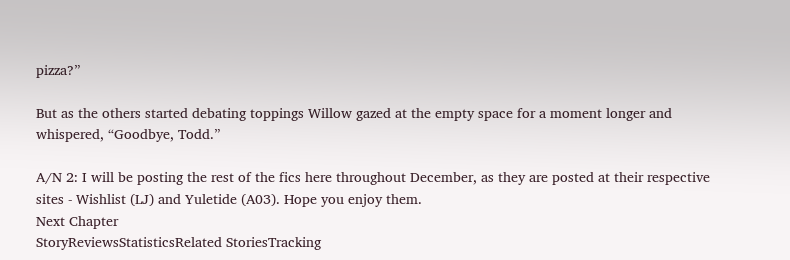pizza?”

But as the others started debating toppings Willow gazed at the empty space for a moment longer and whispered, “Goodbye, Todd.”

A/N 2: I will be posting the rest of the fics here throughout December, as they are posted at their respective sites - Wishlist (LJ) and Yuletide (A03). Hope you enjoy them.
Next Chapter
StoryReviewsStatisticsRelated StoriesTracking